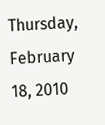Thursday, February 18, 2010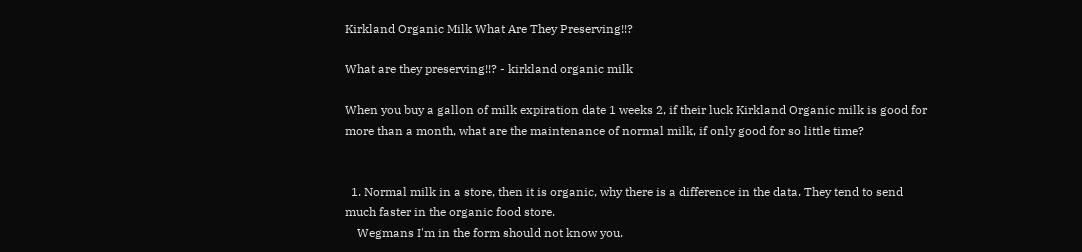Kirkland Organic Milk What Are They Preserving!!?

What are they preserving!!? - kirkland organic milk

When you buy a gallon of milk expiration date 1 weeks 2, if their luck Kirkland Organic milk is good for more than a month, what are the maintenance of normal milk, if only good for so little time?


  1. Normal milk in a store, then it is organic, why there is a difference in the data. They tend to send much faster in the organic food store.
    Wegmans I'm in the form should not know you.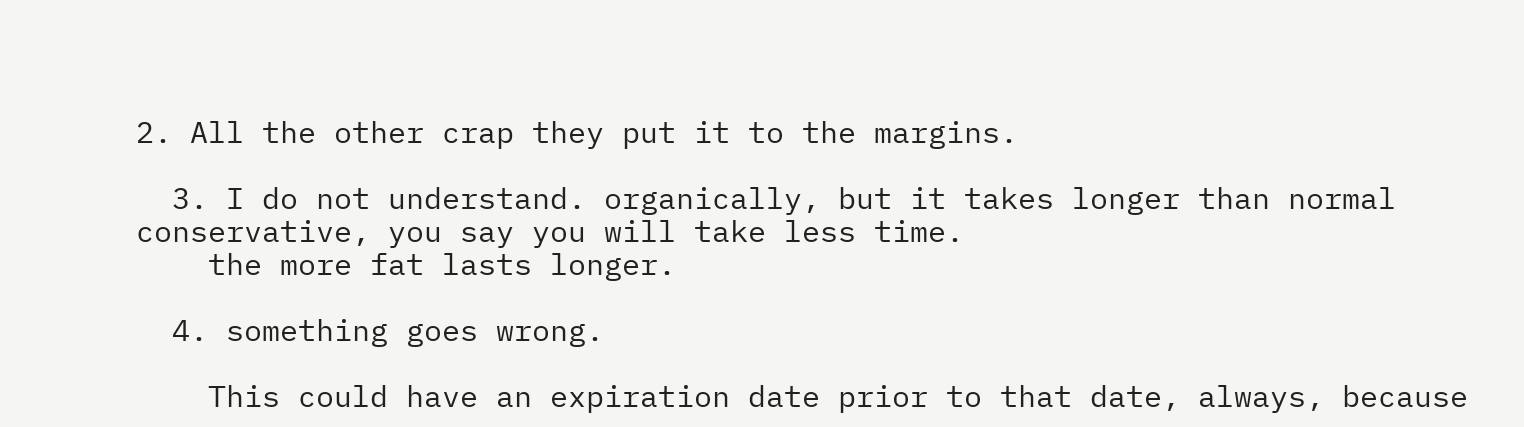2. All the other crap they put it to the margins.

  3. I do not understand. organically, but it takes longer than normal conservative, you say you will take less time.
    the more fat lasts longer.

  4. something goes wrong.

    This could have an expiration date prior to that date, always, because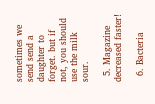sometimes we send send a daughter to forget. but if not, you should use the milk sour.

  5. Magazine decreased faster!

  6. Bacteria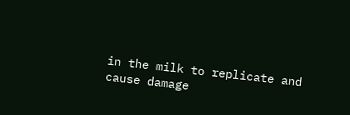in the milk to replicate and cause damage